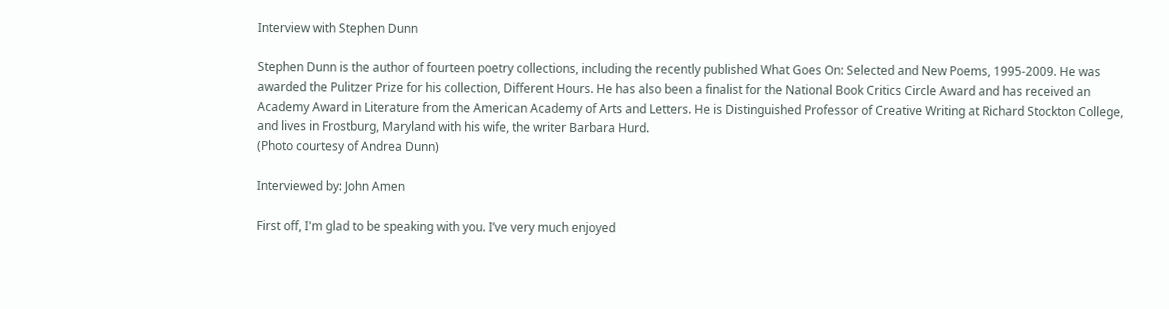Interview with Stephen Dunn

Stephen Dunn is the author of fourteen poetry collections, including the recently published What Goes On: Selected and New Poems, 1995-2009. He was awarded the Pulitzer Prize for his collection, Different Hours. He has also been a finalist for the National Book Critics Circle Award and has received an Academy Award in Literature from the American Academy of Arts and Letters. He is Distinguished Professor of Creative Writing at Richard Stockton College, and lives in Frostburg, Maryland with his wife, the writer Barbara Hurd.
(Photo courtesy of Andrea Dunn)

Interviewed by: John Amen

First off, I'm glad to be speaking with you. I’ve very much enjoyed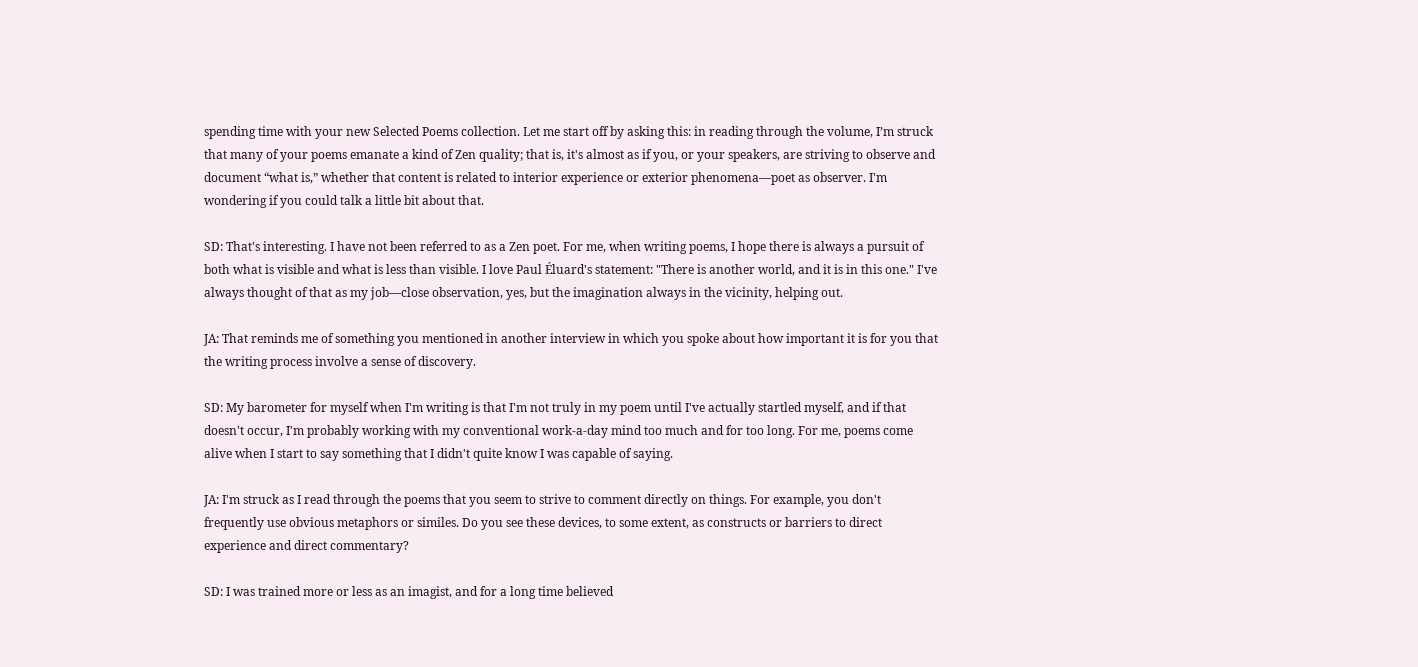spending time with your new Selected Poems collection. Let me start off by asking this: in reading through the volume, I’m struck that many of your poems emanate a kind of Zen quality; that is, it's almost as if you, or your speakers, are striving to observe and document “what is,” whether that content is related to interior experience or exterior phenomena—poet as observer. I'm wondering if you could talk a little bit about that.

SD: That's interesting. I have not been referred to as a Zen poet. For me, when writing poems, I hope there is always a pursuit of both what is visible and what is less than visible. I love Paul Éluard's statement: "There is another world, and it is in this one." I've always thought of that as my job—close observation, yes, but the imagination always in the vicinity, helping out.

JA: That reminds me of something you mentioned in another interview in which you spoke about how important it is for you that the writing process involve a sense of discovery.

SD: My barometer for myself when I'm writing is that I'm not truly in my poem until I've actually startled myself, and if that doesn't occur, I'm probably working with my conventional work-a-day mind too much and for too long. For me, poems come alive when I start to say something that I didn't quite know I was capable of saying.

JA: I'm struck as I read through the poems that you seem to strive to comment directly on things. For example, you don't frequently use obvious metaphors or similes. Do you see these devices, to some extent, as constructs or barriers to direct experience and direct commentary?

SD: I was trained more or less as an imagist, and for a long time believed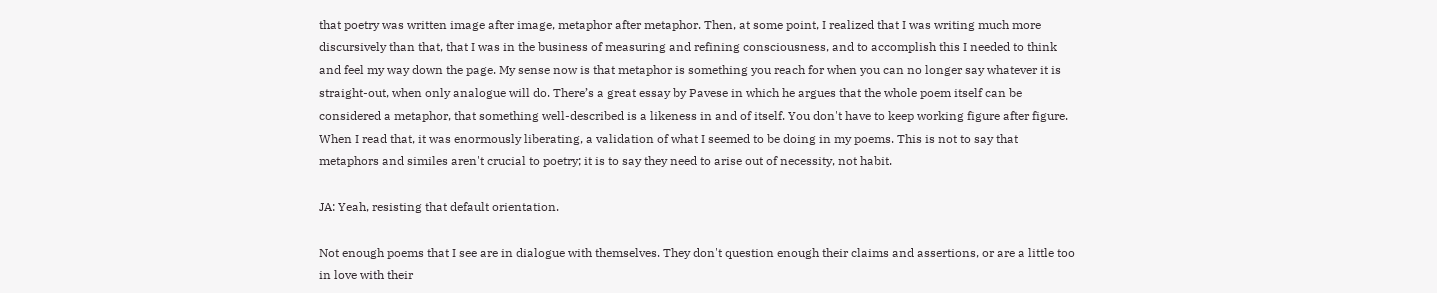that poetry was written image after image, metaphor after metaphor. Then, at some point, I realized that I was writing much more discursively than that, that I was in the business of measuring and refining consciousness, and to accomplish this I needed to think and feel my way down the page. My sense now is that metaphor is something you reach for when you can no longer say whatever it is straight-out, when only analogue will do. There’s a great essay by Pavese in which he argues that the whole poem itself can be considered a metaphor, that something well-described is a likeness in and of itself. You don't have to keep working figure after figure. When I read that, it was enormously liberating, a validation of what I seemed to be doing in my poems. This is not to say that metaphors and similes aren't crucial to poetry; it is to say they need to arise out of necessity, not habit.

JA: Yeah, resisting that default orientation.

Not enough poems that I see are in dialogue with themselves. They don't question enough their claims and assertions, or are a little too in love with their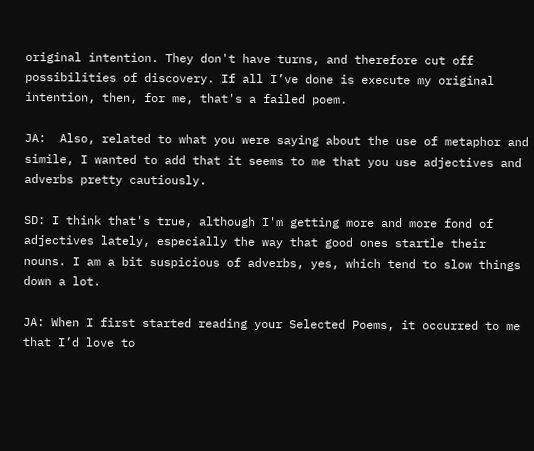original intention. They don't have turns, and therefore cut off possibilities of discovery. If all I’ve done is execute my original intention, then, for me, that's a failed poem.

JA:  Also, related to what you were saying about the use of metaphor and simile, I wanted to add that it seems to me that you use adjectives and adverbs pretty cautiously.

SD: I think that's true, although I'm getting more and more fond of adjectives lately, especially the way that good ones startle their nouns. I am a bit suspicious of adverbs, yes, which tend to slow things down a lot.

JA: When I first started reading your Selected Poems, it occurred to me that I’d love to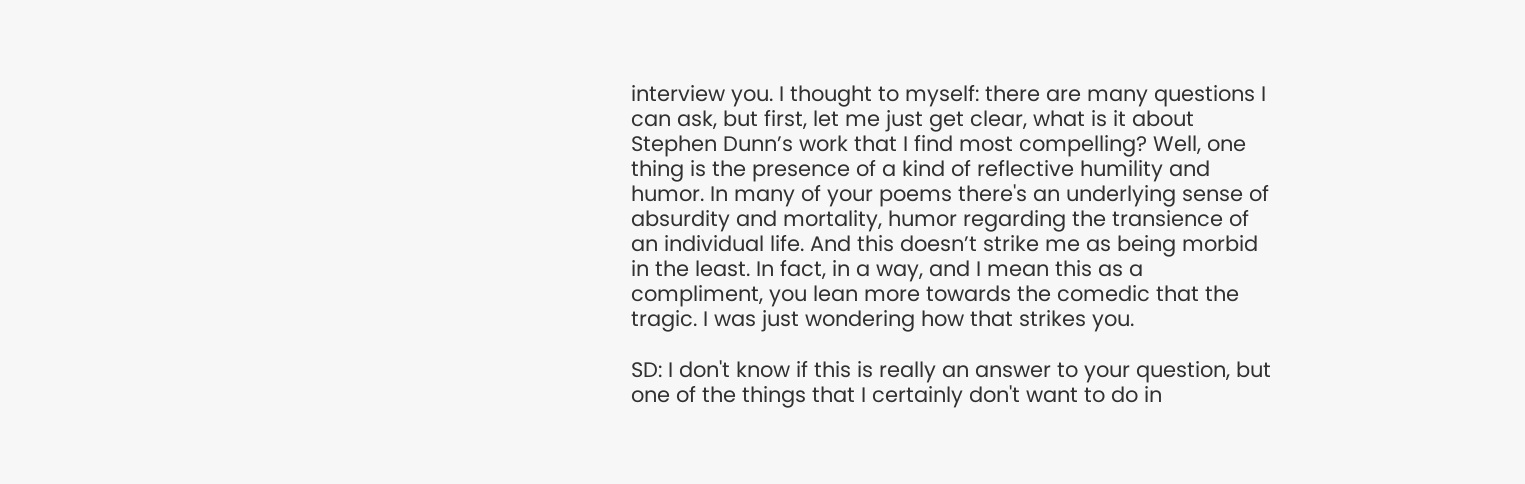interview you. I thought to myself: there are many questions I can ask, but first, let me just get clear, what is it about Stephen Dunn’s work that I find most compelling? Well, one thing is the presence of a kind of reflective humility and humor. In many of your poems there's an underlying sense of absurdity and mortality, humor regarding the transience of an individual life. And this doesn’t strike me as being morbid in the least. In fact, in a way, and I mean this as a compliment, you lean more towards the comedic that the tragic. I was just wondering how that strikes you.

SD: I don't know if this is really an answer to your question, but one of the things that I certainly don't want to do in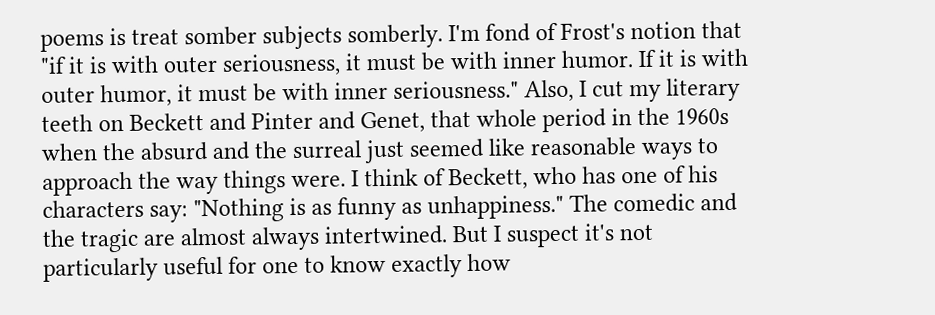poems is treat somber subjects somberly. I'm fond of Frost's notion that "if it is with outer seriousness, it must be with inner humor. If it is with outer humor, it must be with inner seriousness." Also, I cut my literary teeth on Beckett and Pinter and Genet, that whole period in the 1960s when the absurd and the surreal just seemed like reasonable ways to approach the way things were. I think of Beckett, who has one of his characters say: "Nothing is as funny as unhappiness." The comedic and the tragic are almost always intertwined. But I suspect it's not particularly useful for one to know exactly how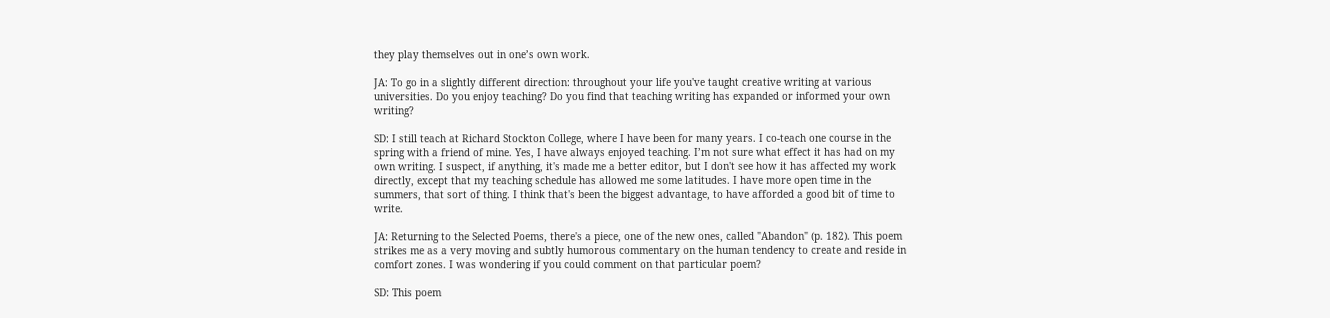they play themselves out in one’s own work.

JA: To go in a slightly different direction: throughout your life you've taught creative writing at various universities. Do you enjoy teaching? Do you find that teaching writing has expanded or informed your own writing?

SD: I still teach at Richard Stockton College, where I have been for many years. I co-teach one course in the spring with a friend of mine. Yes, I have always enjoyed teaching. I’m not sure what effect it has had on my own writing. I suspect, if anything, it's made me a better editor, but I don't see how it has affected my work directly, except that my teaching schedule has allowed me some latitudes. I have more open time in the summers, that sort of thing. I think that's been the biggest advantage, to have afforded a good bit of time to write.

JA: Returning to the Selected Poems, there's a piece, one of the new ones, called "Abandon" (p. 182). This poem strikes me as a very moving and subtly humorous commentary on the human tendency to create and reside in comfort zones. I was wondering if you could comment on that particular poem?

SD: This poem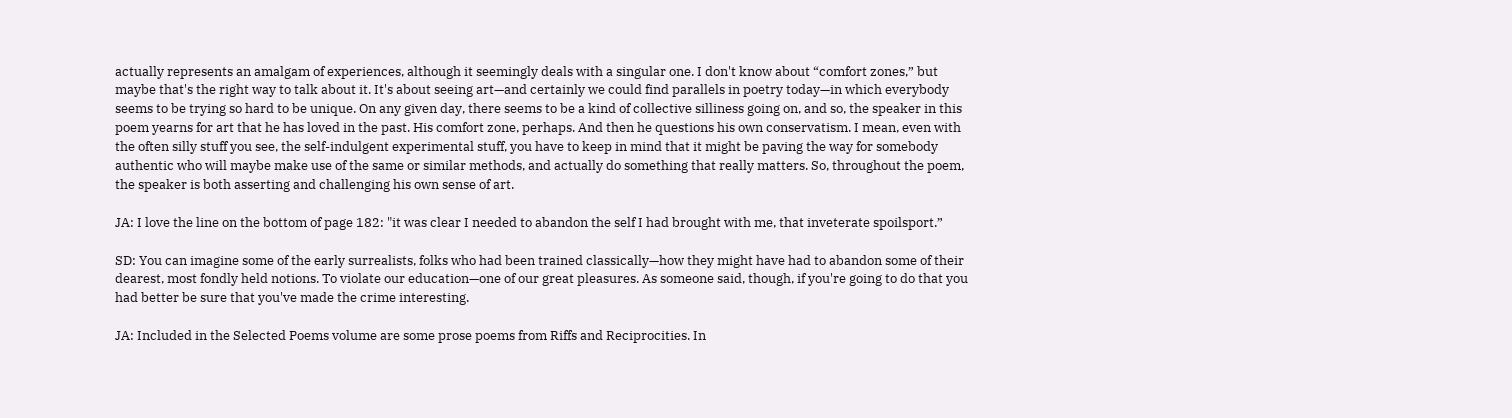actually represents an amalgam of experiences, although it seemingly deals with a singular one. I don't know about “comfort zones,” but maybe that's the right way to talk about it. It's about seeing art—and certainly we could find parallels in poetry today—in which everybody seems to be trying so hard to be unique. On any given day, there seems to be a kind of collective silliness going on, and so, the speaker in this poem yearns for art that he has loved in the past. His comfort zone, perhaps. And then he questions his own conservatism. I mean, even with the often silly stuff you see, the self-indulgent experimental stuff, you have to keep in mind that it might be paving the way for somebody authentic who will maybe make use of the same or similar methods, and actually do something that really matters. So, throughout the poem, the speaker is both asserting and challenging his own sense of art.

JA: I love the line on the bottom of page 182: "it was clear I needed to abandon the self I had brought with me, that inveterate spoilsport.”

SD: You can imagine some of the early surrealists, folks who had been trained classically—how they might have had to abandon some of their dearest, most fondly held notions. To violate our education—one of our great pleasures. As someone said, though, if you're going to do that you had better be sure that you've made the crime interesting.

JA: Included in the Selected Poems volume are some prose poems from Riffs and Reciprocities. In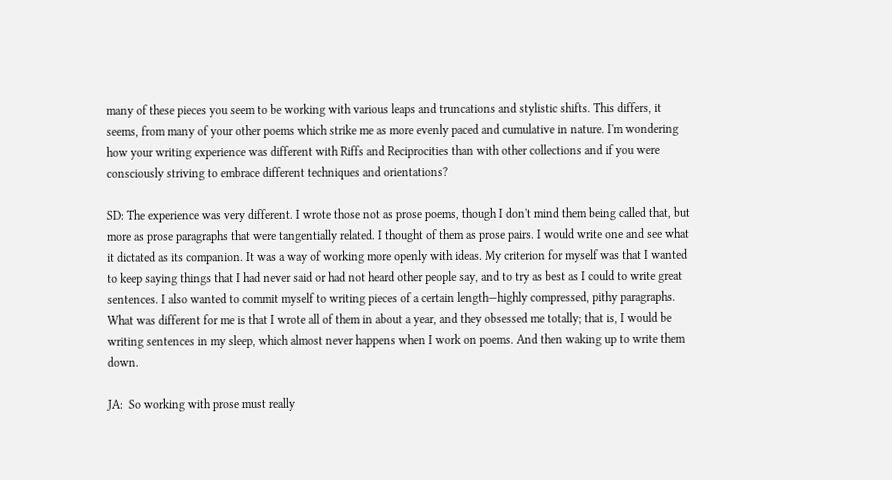many of these pieces you seem to be working with various leaps and truncations and stylistic shifts. This differs, it seems, from many of your other poems which strike me as more evenly paced and cumulative in nature. I'm wondering how your writing experience was different with Riffs and Reciprocities than with other collections and if you were consciously striving to embrace different techniques and orientations?

SD: The experience was very different. I wrote those not as prose poems, though I don't mind them being called that, but more as prose paragraphs that were tangentially related. I thought of them as prose pairs. I would write one and see what it dictated as its companion. It was a way of working more openly with ideas. My criterion for myself was that I wanted to keep saying things that I had never said or had not heard other people say, and to try as best as I could to write great sentences. I also wanted to commit myself to writing pieces of a certain length—highly compressed, pithy paragraphs. What was different for me is that I wrote all of them in about a year, and they obsessed me totally; that is, I would be writing sentences in my sleep, which almost never happens when I work on poems. And then waking up to write them down.

JA:  So working with prose must really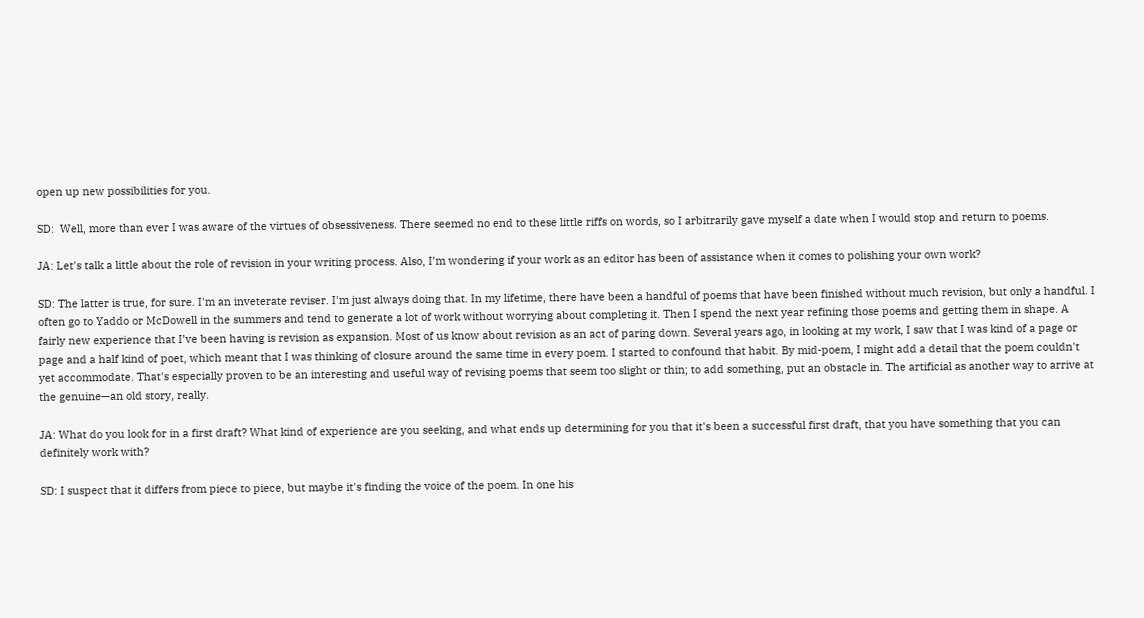open up new possibilities for you.

SD:  Well, more than ever I was aware of the virtues of obsessiveness. There seemed no end to these little riffs on words, so I arbitrarily gave myself a date when I would stop and return to poems.

JA: Let's talk a little about the role of revision in your writing process. Also, I’m wondering if your work as an editor has been of assistance when it comes to polishing your own work?

SD: The latter is true, for sure. I'm an inveterate reviser. I'm just always doing that. In my lifetime, there have been a handful of poems that have been finished without much revision, but only a handful. I often go to Yaddo or McDowell in the summers and tend to generate a lot of work without worrying about completing it. Then I spend the next year refining those poems and getting them in shape. A fairly new experience that I’ve been having is revision as expansion. Most of us know about revision as an act of paring down. Several years ago, in looking at my work, I saw that I was kind of a page or page and a half kind of poet, which meant that I was thinking of closure around the same time in every poem. I started to confound that habit. By mid-poem, I might add a detail that the poem couldn't yet accommodate. That's especially proven to be an interesting and useful way of revising poems that seem too slight or thin; to add something, put an obstacle in. The artificial as another way to arrive at the genuine—an old story, really.

JA: What do you look for in a first draft? What kind of experience are you seeking, and what ends up determining for you that it's been a successful first draft, that you have something that you can definitely work with?

SD: I suspect that it differs from piece to piece, but maybe it's finding the voice of the poem. In one his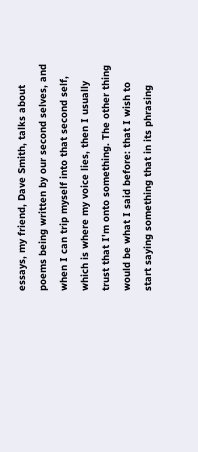essays, my friend, Dave Smith, talks about poems being written by our second selves, and when I can trip myself into that second self, which is where my voice lies, then I usually trust that I'm onto something. The other thing would be what I said before: that I wish to start saying something that in its phrasing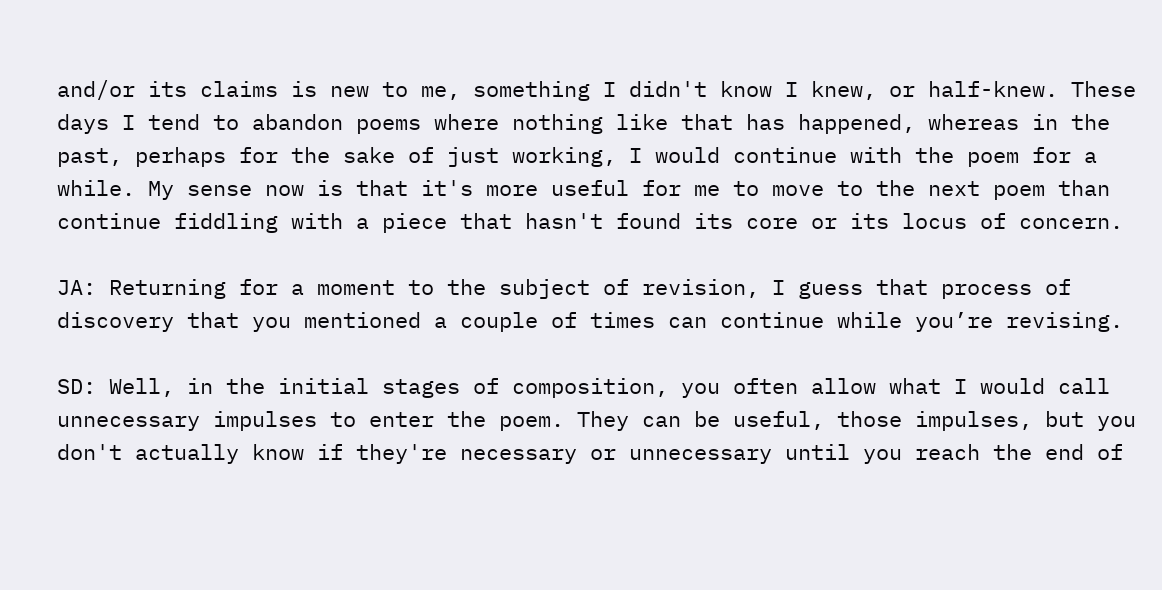and/or its claims is new to me, something I didn't know I knew, or half-knew. These days I tend to abandon poems where nothing like that has happened, whereas in the past, perhaps for the sake of just working, I would continue with the poem for a while. My sense now is that it's more useful for me to move to the next poem than continue fiddling with a piece that hasn't found its core or its locus of concern.

JA: Returning for a moment to the subject of revision, I guess that process of discovery that you mentioned a couple of times can continue while you’re revising.

SD: Well, in the initial stages of composition, you often allow what I would call unnecessary impulses to enter the poem. They can be useful, those impulses, but you don't actually know if they're necessary or unnecessary until you reach the end of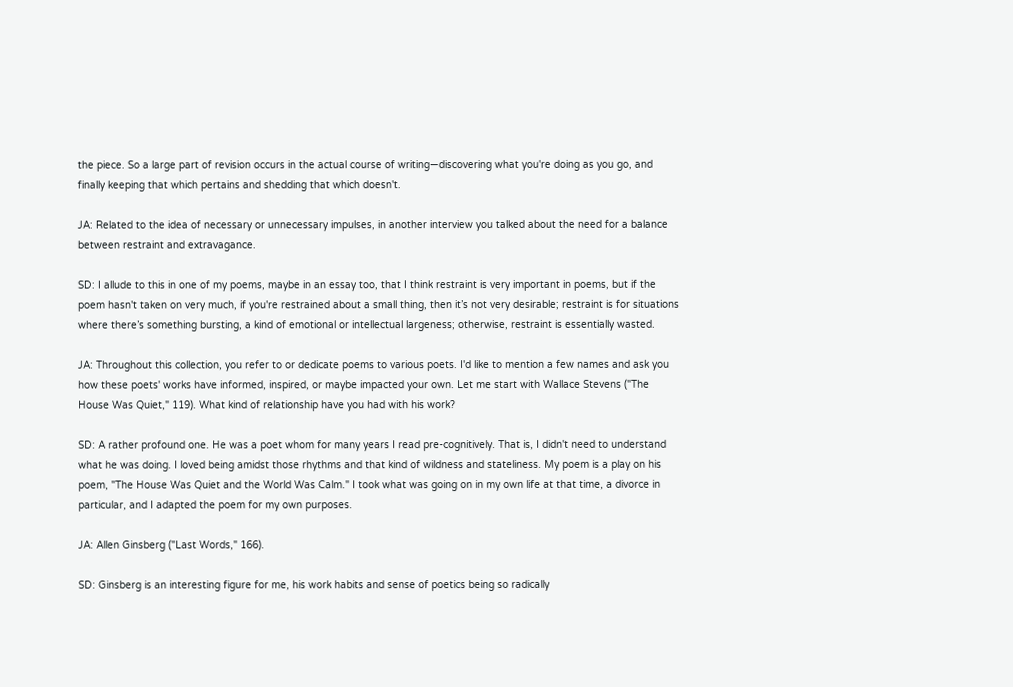the piece. So a large part of revision occurs in the actual course of writing—discovering what you're doing as you go, and finally keeping that which pertains and shedding that which doesn't.

JA: Related to the idea of necessary or unnecessary impulses, in another interview you talked about the need for a balance between restraint and extravagance.

SD: I allude to this in one of my poems, maybe in an essay too, that I think restraint is very important in poems, but if the poem hasn't taken on very much, if you're restrained about a small thing, then it’s not very desirable; restraint is for situations where there’s something bursting, a kind of emotional or intellectual largeness; otherwise, restraint is essentially wasted.

JA: Throughout this collection, you refer to or dedicate poems to various poets. I'd like to mention a few names and ask you how these poets' works have informed, inspired, or maybe impacted your own. Let me start with Wallace Stevens ("The House Was Quiet," 119). What kind of relationship have you had with his work?

SD: A rather profound one. He was a poet whom for many years I read pre-cognitively. That is, I didn't need to understand what he was doing. I loved being amidst those rhythms and that kind of wildness and stateliness. My poem is a play on his poem, "The House Was Quiet and the World Was Calm." I took what was going on in my own life at that time, a divorce in particular, and I adapted the poem for my own purposes.

JA: Allen Ginsberg ("Last Words," 166).

SD: Ginsberg is an interesting figure for me, his work habits and sense of poetics being so radically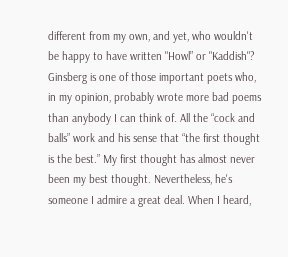different from my own, and yet, who wouldn't be happy to have written "Howl” or "Kaddish"? Ginsberg is one of those important poets who, in my opinion, probably wrote more bad poems than anybody I can think of. All the “cock and balls” work and his sense that “the first thought is the best.” My first thought has almost never been my best thought. Nevertheless, he's someone I admire a great deal. When I heard,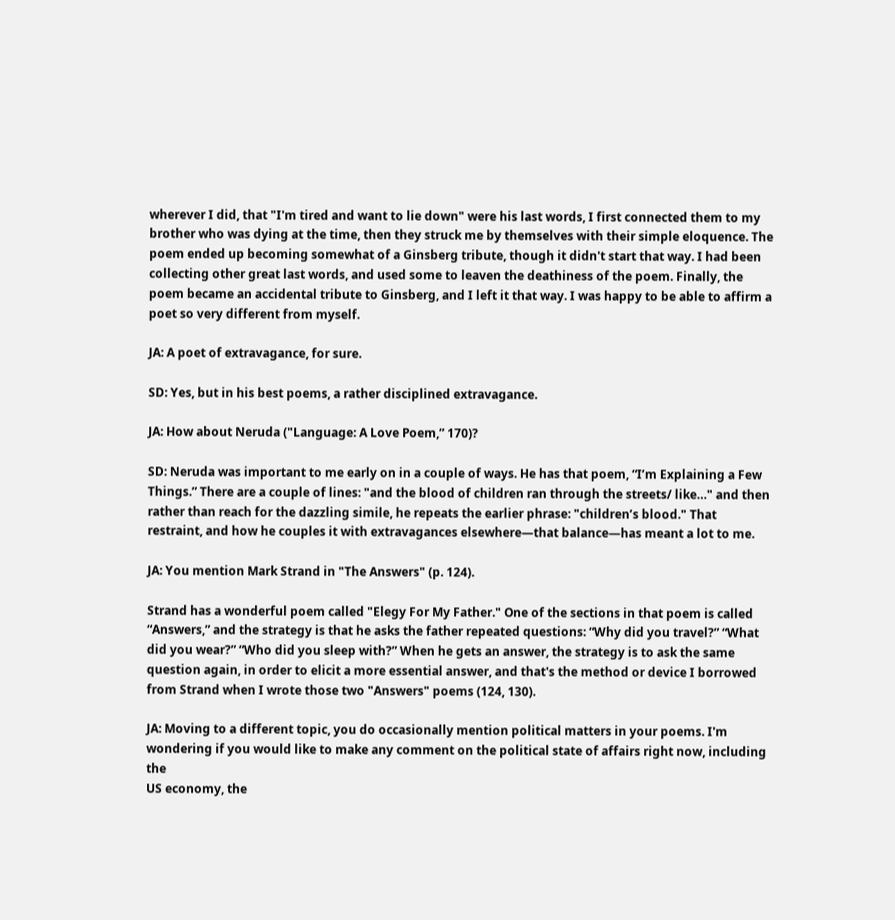wherever I did, that "I'm tired and want to lie down" were his last words, I first connected them to my brother who was dying at the time, then they struck me by themselves with their simple eloquence. The poem ended up becoming somewhat of a Ginsberg tribute, though it didn't start that way. I had been collecting other great last words, and used some to leaven the deathiness of the poem. Finally, the poem became an accidental tribute to Ginsberg, and I left it that way. I was happy to be able to affirm a poet so very different from myself.

JA: A poet of extravagance, for sure.

SD: Yes, but in his best poems, a rather disciplined extravagance.

JA: How about Neruda ("Language: A Love Poem,” 170)?

SD: Neruda was important to me early on in a couple of ways. He has that poem, “I’m Explaining a Few Things.” There are a couple of lines: "and the blood of children ran through the streets/ like…" and then rather than reach for the dazzling simile, he repeats the earlier phrase: "children’s blood." That restraint, and how he couples it with extravagances elsewhere—that balance—has meant a lot to me.

JA: You mention Mark Strand in "The Answers" (p. 124).

Strand has a wonderful poem called "Elegy For My Father." One of the sections in that poem is called “Answers,” and the strategy is that he asks the father repeated questions: “Why did you travel?” “What did you wear?” “Who did you sleep with?” When he gets an answer, the strategy is to ask the same question again, in order to elicit a more essential answer, and that's the method or device I borrowed from Strand when I wrote those two "Answers" poems (124, 130).

JA: Moving to a different topic, you do occasionally mention political matters in your poems. I'm wondering if you would like to make any comment on the political state of affairs right now, including the
US economy, the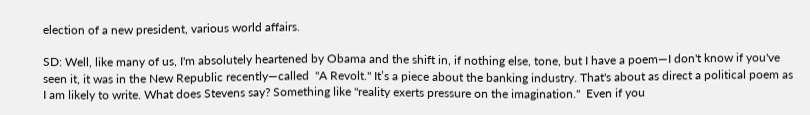election of a new president, various world affairs.

SD: Well, like many of us, I'm absolutely heartened by Obama and the shift in, if nothing else, tone, but I have a poem—I don't know if you've seen it, it was in the New Republic recently—called  "A Revolt." It’s a piece about the banking industry. That's about as direct a political poem as I am likely to write. What does Stevens say? Something like "reality exerts pressure on the imagination."  Even if you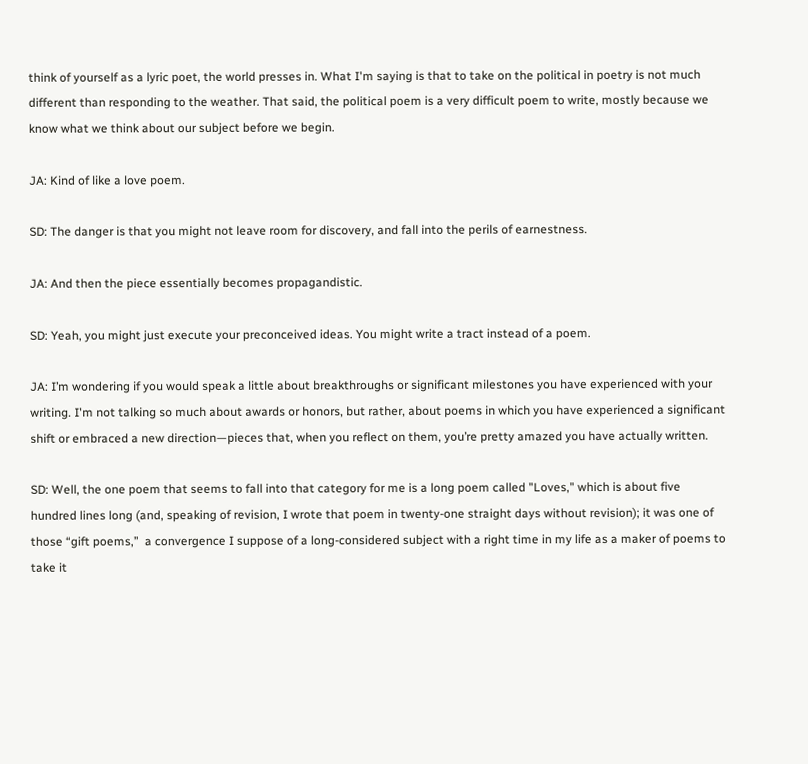think of yourself as a lyric poet, the world presses in. What I'm saying is that to take on the political in poetry is not much different than responding to the weather. That said, the political poem is a very difficult poem to write, mostly because we know what we think about our subject before we begin.

JA: Kind of like a love poem.

SD: The danger is that you might not leave room for discovery, and fall into the perils of earnestness.

JA: And then the piece essentially becomes propagandistic.

SD: Yeah, you might just execute your preconceived ideas. You might write a tract instead of a poem.

JA: I’m wondering if you would speak a little about breakthroughs or significant milestones you have experienced with your writing. I'm not talking so much about awards or honors, but rather, about poems in which you have experienced a significant shift or embraced a new direction—pieces that, when you reflect on them, you’re pretty amazed you have actually written.

SD: Well, the one poem that seems to fall into that category for me is a long poem called "Loves," which is about five hundred lines long (and, speaking of revision, I wrote that poem in twenty-one straight days without revision); it was one of those “gift poems,”  a convergence I suppose of a long-considered subject with a right time in my life as a maker of poems to take it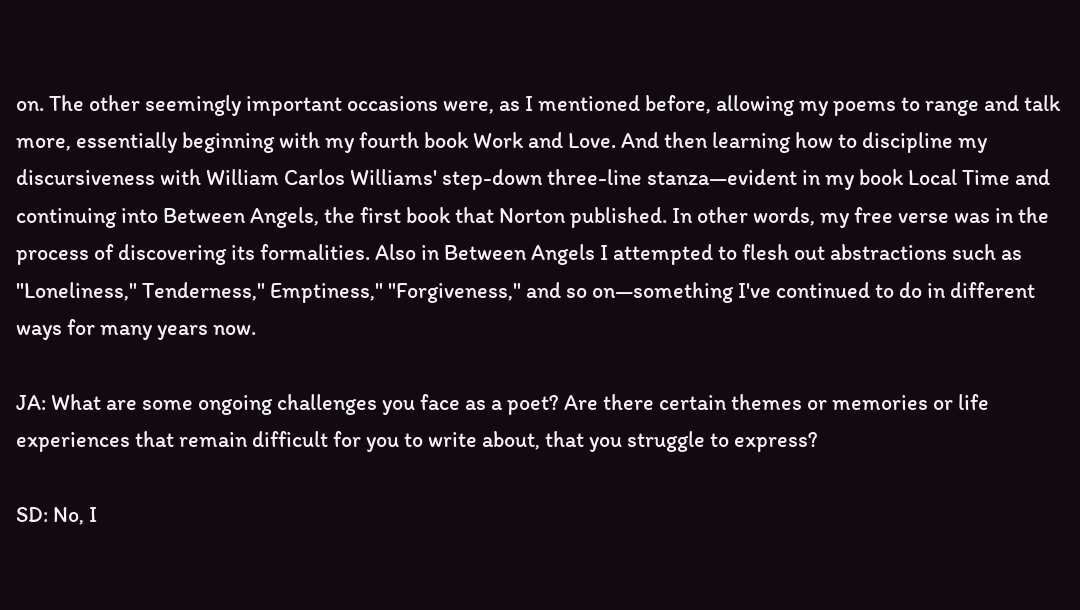on. The other seemingly important occasions were, as I mentioned before, allowing my poems to range and talk more, essentially beginning with my fourth book Work and Love. And then learning how to discipline my discursiveness with William Carlos Williams' step-down three-line stanza—evident in my book Local Time and continuing into Between Angels, the first book that Norton published. In other words, my free verse was in the process of discovering its formalities. Also in Between Angels I attempted to flesh out abstractions such as "Loneliness," Tenderness," Emptiness," "Forgiveness," and so on—something I've continued to do in different ways for many years now.

JA: What are some ongoing challenges you face as a poet? Are there certain themes or memories or life experiences that remain difficult for you to write about, that you struggle to express?

SD: No, I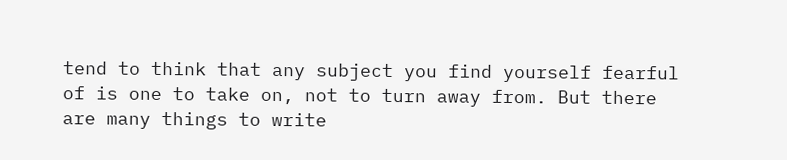tend to think that any subject you find yourself fearful of is one to take on, not to turn away from. But there are many things to write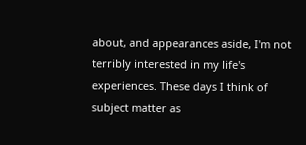about, and appearances aside, I'm not terribly interested in my life's experiences. These days I think of subject matter as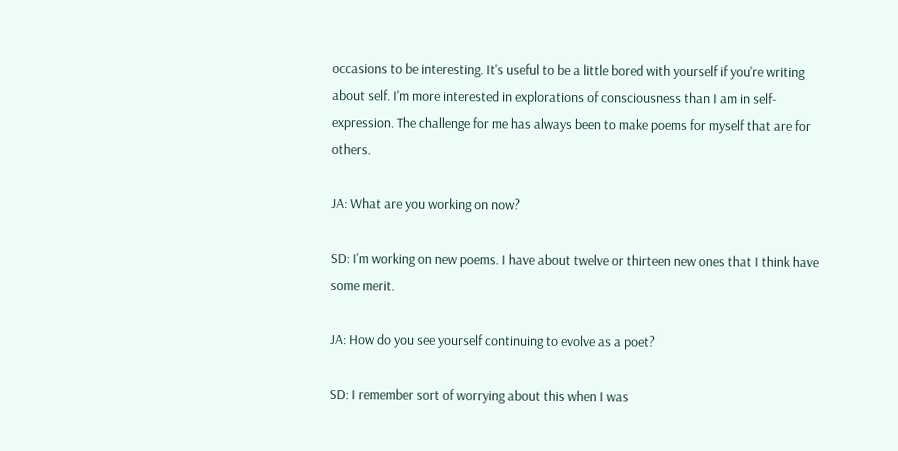occasions to be interesting. It's useful to be a little bored with yourself if you're writing about self. I'm more interested in explorations of consciousness than I am in self-expression. The challenge for me has always been to make poems for myself that are for others.

JA: What are you working on now?

SD: I'm working on new poems. I have about twelve or thirteen new ones that I think have some merit.

JA: How do you see yourself continuing to evolve as a poet?

SD: I remember sort of worrying about this when I was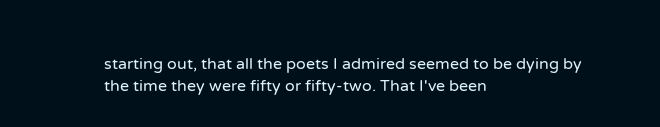starting out, that all the poets I admired seemed to be dying by the time they were fifty or fifty-two. That I've been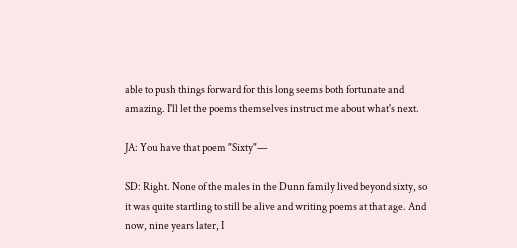able to push things forward for this long seems both fortunate and amazing. I'll let the poems themselves instruct me about what's next.

JA: You have that poem "Sixty"—

SD: Right. None of the males in the Dunn family lived beyond sixty, so it was quite startling to still be alive and writing poems at that age. And now, nine years later, I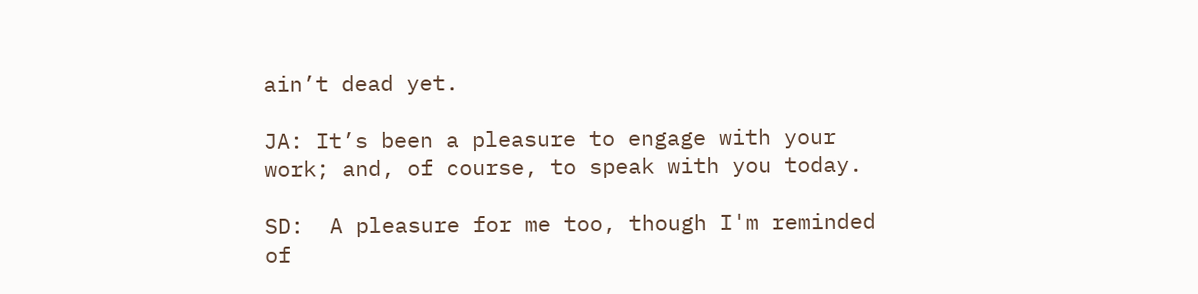ain’t dead yet.

JA: It’s been a pleasure to engage with your work; and, of course, to speak with you today.

SD:  A pleasure for me too, though I'm reminded of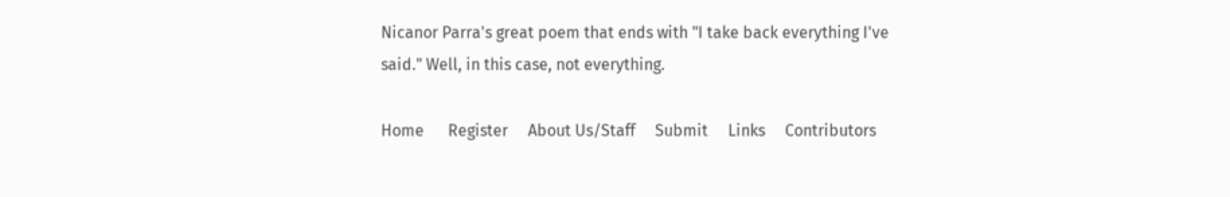Nicanor Parra's great poem that ends with "I take back everything I've said." Well, in this case, not everything.

Home      Register     About Us/Staff     Submit     Links     Contributors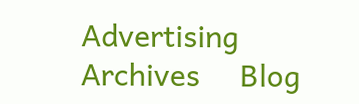Advertising     Archives     Blog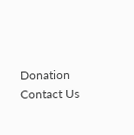Donation     Contact Us